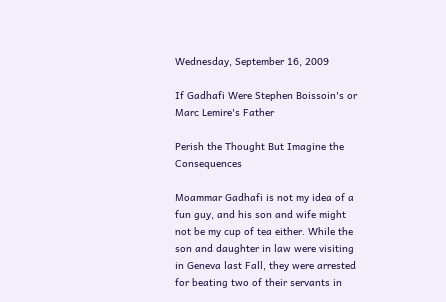Wednesday, September 16, 2009

If Gadhafi Were Stephen Boissoin's or Marc Lemire's Father

Perish the Thought But Imagine the Consequences

Moammar Gadhafi is not my idea of a fun guy, and his son and wife might not be my cup of tea either. While the son and daughter in law were visiting in Geneva last Fall, they were arrested for beating two of their servants in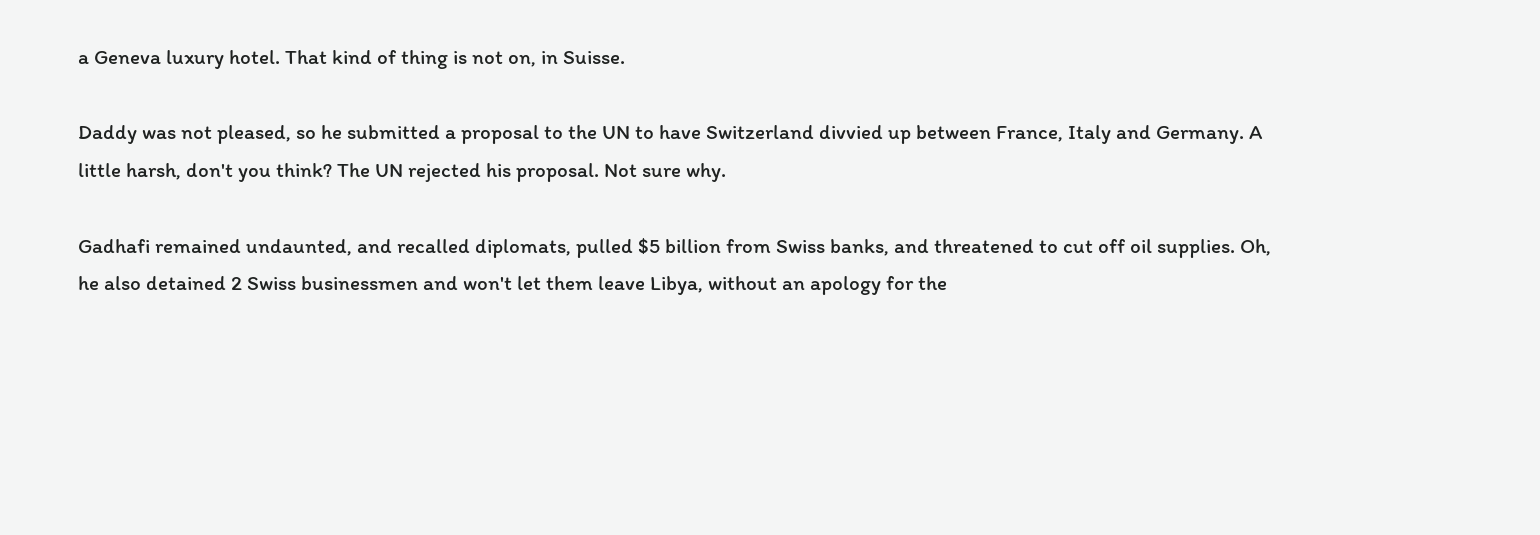a Geneva luxury hotel. That kind of thing is not on, in Suisse.

Daddy was not pleased, so he submitted a proposal to the UN to have Switzerland divvied up between France, Italy and Germany. A little harsh, don't you think? The UN rejected his proposal. Not sure why.

Gadhafi remained undaunted, and recalled diplomats, pulled $5 billion from Swiss banks, and threatened to cut off oil supplies. Oh, he also detained 2 Swiss businessmen and won't let them leave Libya, without an apology for the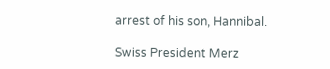arrest of his son, Hannibal.

Swiss President Merz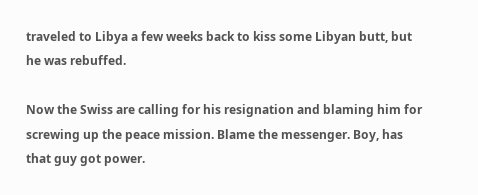traveled to Libya a few weeks back to kiss some Libyan butt, but he was rebuffed.

Now the Swiss are calling for his resignation and blaming him for screwing up the peace mission. Blame the messenger. Boy, has that guy got power.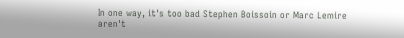In one way, it's too bad Stephen Boissoin or Marc Lemire aren't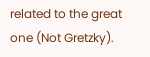related to the great one (Not Gretzky).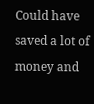Could have saved a lot of money and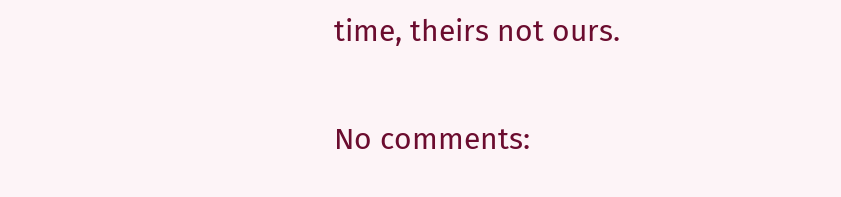time, theirs not ours.

No comments: